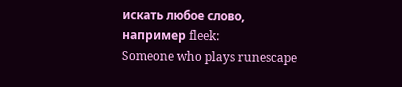искать любое слово, например fleek:
Someone who plays runescape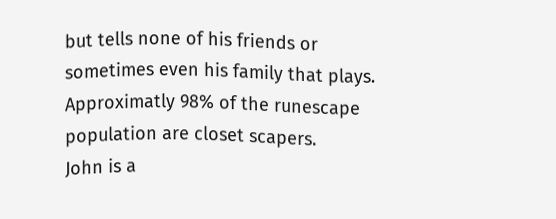but tells none of his friends or sometimes even his family that plays. Approximatly 98% of the runescape population are closet scapers.
John is a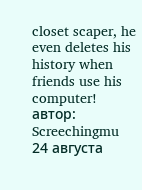closet scaper, he even deletes his history when friends use his computer!
автор: Screechingmu 24 августа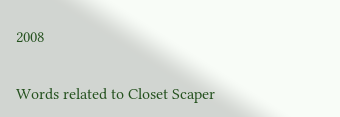2008

Words related to Closet Scaper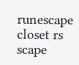runescape closet rs scape